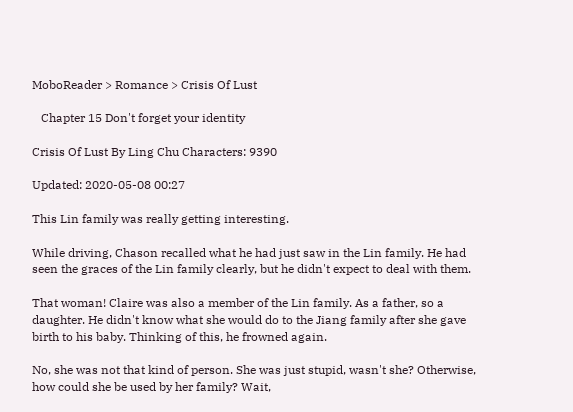MoboReader > Romance > Crisis Of Lust

   Chapter 15 Don't forget your identity

Crisis Of Lust By Ling Chu Characters: 9390

Updated: 2020-05-08 00:27

This Lin family was really getting interesting.

While driving, Chason recalled what he had just saw in the Lin family. He had seen the graces of the Lin family clearly, but he didn't expect to deal with them.

That woman! Claire was also a member of the Lin family. As a father, so a daughter. He didn't know what she would do to the Jiang family after she gave birth to his baby. Thinking of this, he frowned again.

No, she was not that kind of person. She was just stupid, wasn't she? Otherwise, how could she be used by her family? Wait,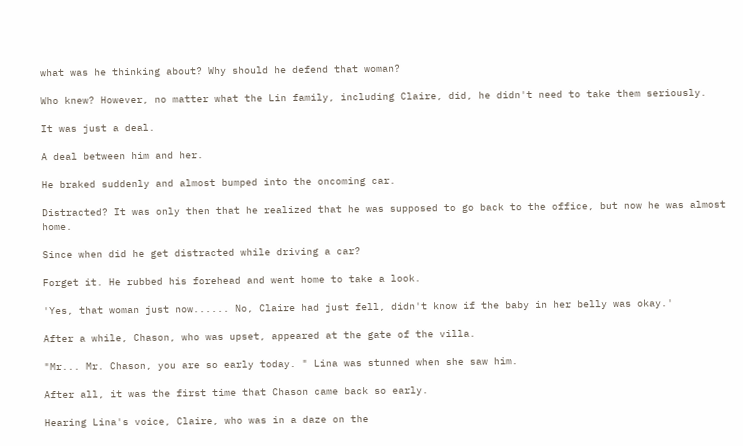what was he thinking about? Why should he defend that woman?

Who knew? However, no matter what the Lin family, including Claire, did, he didn't need to take them seriously.

It was just a deal.

A deal between him and her.

He braked suddenly and almost bumped into the oncoming car.

Distracted? It was only then that he realized that he was supposed to go back to the office, but now he was almost home.

Since when did he get distracted while driving a car?

Forget it. He rubbed his forehead and went home to take a look.

'Yes, that woman just now...... No, Claire had just fell, didn't know if the baby in her belly was okay.'

After a while, Chason, who was upset, appeared at the gate of the villa.

"Mr... Mr. Chason, you are so early today. " Lina was stunned when she saw him.

After all, it was the first time that Chason came back so early.

Hearing Lina's voice, Claire, who was in a daze on the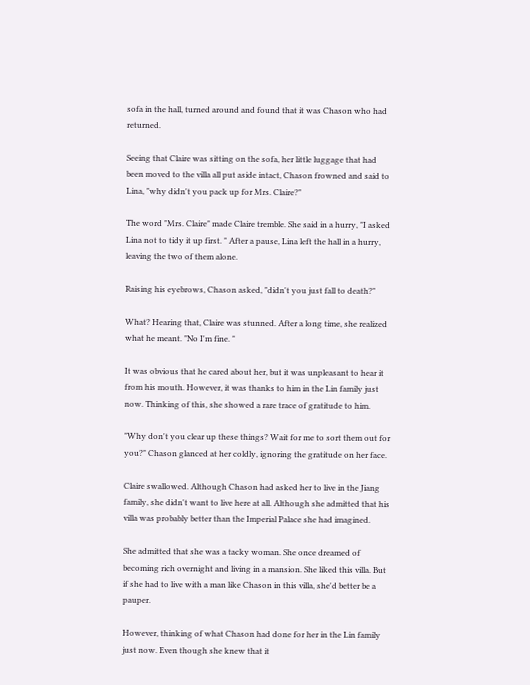sofa in the hall, turned around and found that it was Chason who had returned.

Seeing that Claire was sitting on the sofa, her little luggage that had been moved to the villa all put aside intact, Chason frowned and said to Lina, "why didn't you pack up for Mrs. Claire?"

The word "Mrs. Claire" made Claire tremble. She said in a hurry, "I asked Lina not to tidy it up first. " After a pause, Lina left the hall in a hurry, leaving the two of them alone.

Raising his eyebrows, Chason asked, "didn't you just fall to death?"

What? Hearing that, Claire was stunned. After a long time, she realized what he meant. "No I'm fine. "

It was obvious that he cared about her, but it was unpleasant to hear it from his mouth. However, it was thanks to him in the Lin family just now. Thinking of this, she showed a rare trace of gratitude to him.

"Why don't you clear up these things? Wait for me to sort them out for you?" Chason glanced at her coldly, ignoring the gratitude on her face.

Claire swallowed. Although Chason had asked her to live in the Jiang family, she didn't want to live here at all. Although she admitted that his villa was probably better than the Imperial Palace she had imagined.

She admitted that she was a tacky woman. She once dreamed of becoming rich overnight and living in a mansion. She liked this villa. But if she had to live with a man like Chason in this villa, she'd better be a pauper.

However, thinking of what Chason had done for her in the Lin family just now. Even though she knew that it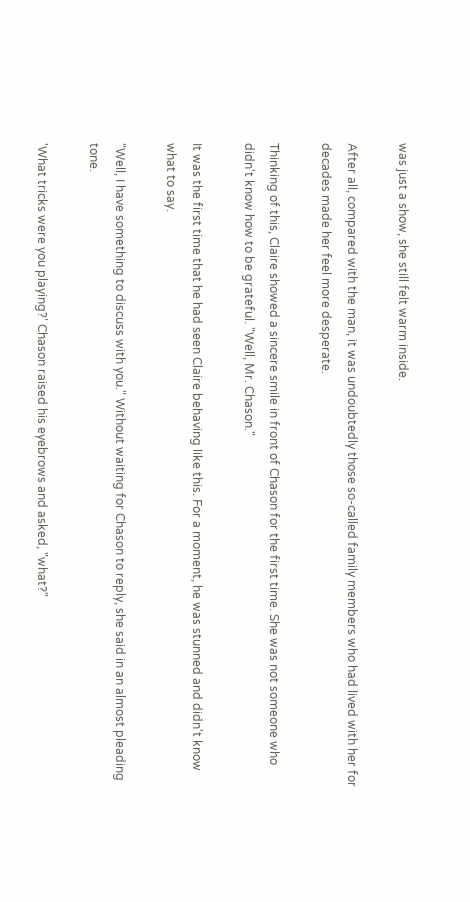was just a show, she still felt warm inside.

After all, compared with the man, it was undoubtedly those so-called family members who had lived with her for decades made her feel more desperate.

Thinking of this, Claire showed a sincere smile in front of Chason for the first time. She was not someone who didn't know how to be grateful. "Well, Mr. Chason."

It was the first time that he had seen Claire behaving like this. For a moment, he was stunned and didn't know what to say.

"Well, I have something to discuss with you." Without waiting for Chason to reply, she said in an almost pleading tone.

'What tricks were you playing?' Chason raised his eyebrows and asked, "what?"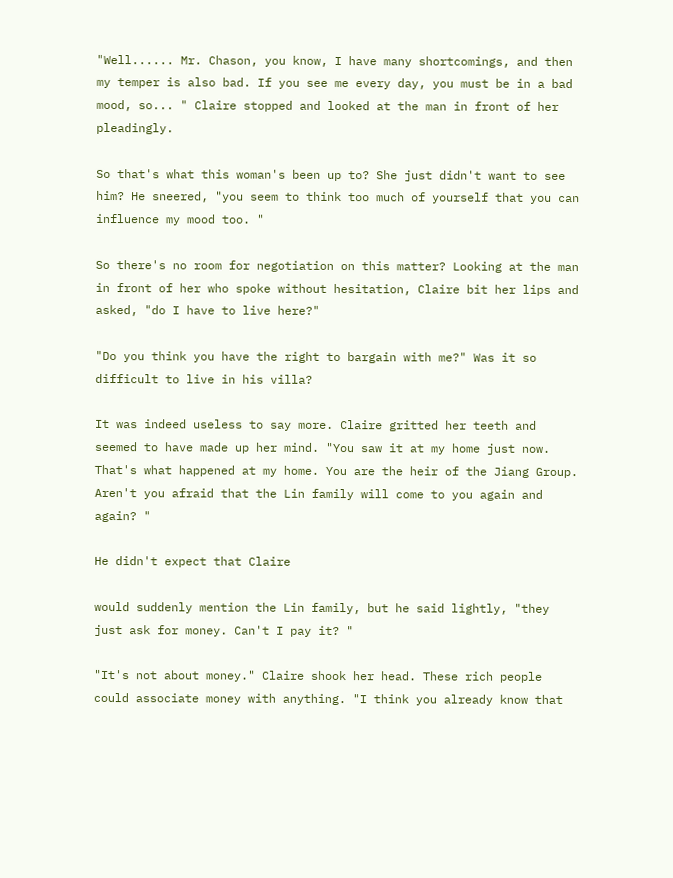"Well...... Mr. Chason, you know, I have many shortcomings, and then my temper is also bad. If you see me every day, you must be in a bad mood, so... " Claire stopped and looked at the man in front of her pleadingly.

So that's what this woman's been up to? She just didn't want to see him? He sneered, "you seem to think too much of yourself that you can influence my mood too. "

So there's no room for negotiation on this matter? Looking at the man in front of her who spoke without hesitation, Claire bit her lips and asked, "do I have to live here?"

"Do you think you have the right to bargain with me?" Was it so difficult to live in his villa?

It was indeed useless to say more. Claire gritted her teeth and seemed to have made up her mind. "You saw it at my home just now. That's what happened at my home. You are the heir of the Jiang Group. Aren't you afraid that the Lin family will come to you again and again? "

He didn't expect that Claire

would suddenly mention the Lin family, but he said lightly, "they just ask for money. Can't I pay it? "

"It's not about money." Claire shook her head. These rich people could associate money with anything. "I think you already know that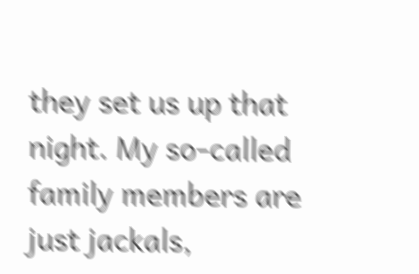they set us up that night. My so-called family members are just jackals,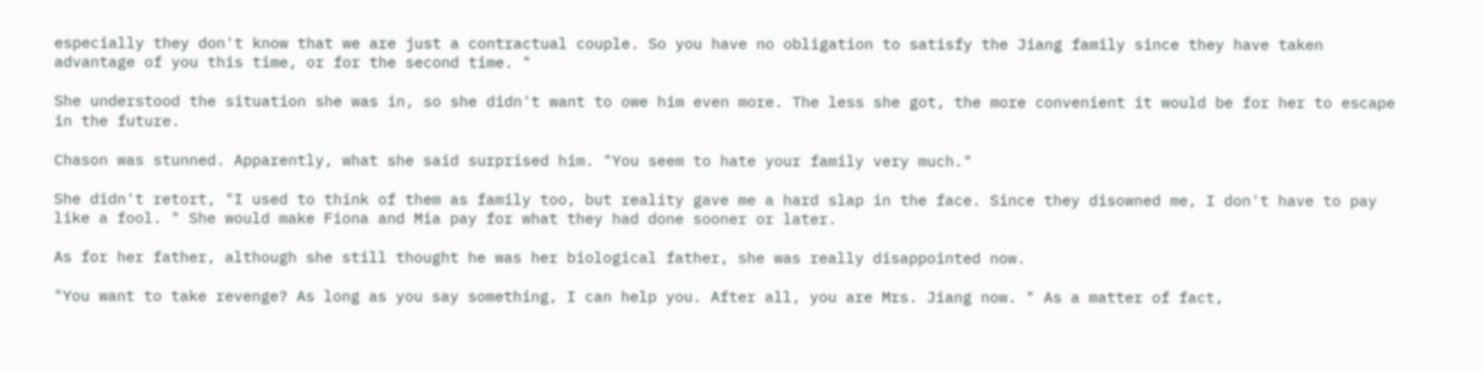especially they don't know that we are just a contractual couple. So you have no obligation to satisfy the Jiang family since they have taken advantage of you this time, or for the second time. "

She understood the situation she was in, so she didn't want to owe him even more. The less she got, the more convenient it would be for her to escape in the future.

Chason was stunned. Apparently, what she said surprised him. "You seem to hate your family very much."

She didn't retort, "I used to think of them as family too, but reality gave me a hard slap in the face. Since they disowned me, I don't have to pay like a fool. " She would make Fiona and Mia pay for what they had done sooner or later.

As for her father, although she still thought he was her biological father, she was really disappointed now.

"You want to take revenge? As long as you say something, I can help you. After all, you are Mrs. Jiang now. " As a matter of fact,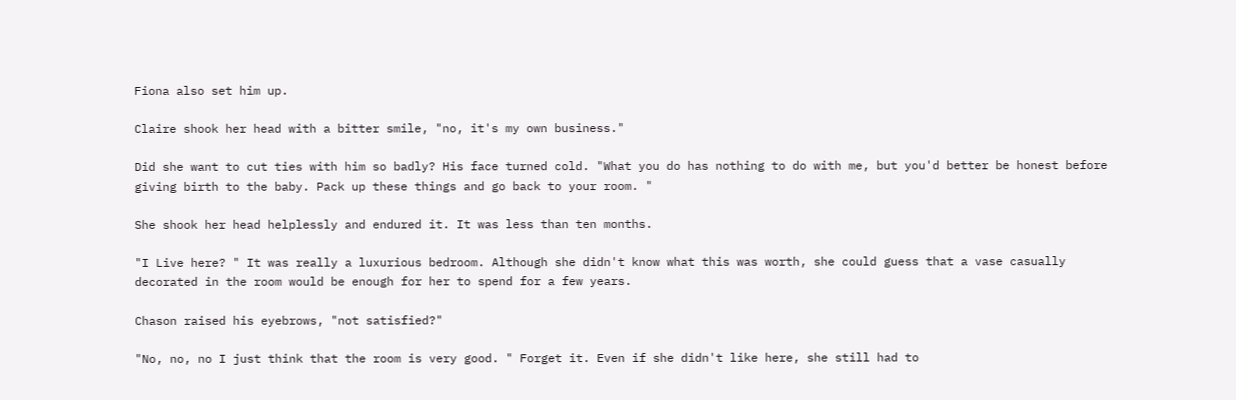Fiona also set him up.

Claire shook her head with a bitter smile, "no, it's my own business."

Did she want to cut ties with him so badly? His face turned cold. "What you do has nothing to do with me, but you'd better be honest before giving birth to the baby. Pack up these things and go back to your room. "

She shook her head helplessly and endured it. It was less than ten months.

"I Live here? " It was really a luxurious bedroom. Although she didn't know what this was worth, she could guess that a vase casually decorated in the room would be enough for her to spend for a few years.

Chason raised his eyebrows, "not satisfied?"

"No, no, no I just think that the room is very good. " Forget it. Even if she didn't like here, she still had to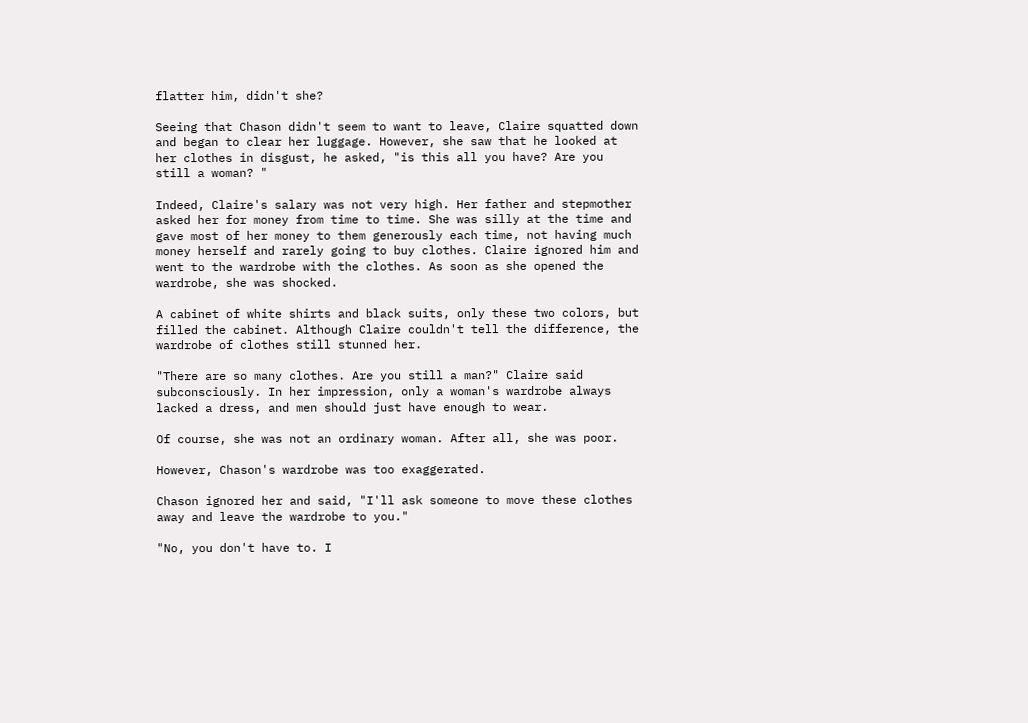flatter him, didn't she?

Seeing that Chason didn't seem to want to leave, Claire squatted down and began to clear her luggage. However, she saw that he looked at her clothes in disgust, he asked, "is this all you have? Are you still a woman? "

Indeed, Claire's salary was not very high. Her father and stepmother asked her for money from time to time. She was silly at the time and gave most of her money to them generously each time, not having much money herself and rarely going to buy clothes. Claire ignored him and went to the wardrobe with the clothes. As soon as she opened the wardrobe, she was shocked.

A cabinet of white shirts and black suits, only these two colors, but filled the cabinet. Although Claire couldn't tell the difference, the wardrobe of clothes still stunned her.

"There are so many clothes. Are you still a man?" Claire said subconsciously. In her impression, only a woman's wardrobe always lacked a dress, and men should just have enough to wear.

Of course, she was not an ordinary woman. After all, she was poor.

However, Chason's wardrobe was too exaggerated.

Chason ignored her and said, "I'll ask someone to move these clothes away and leave the wardrobe to you."

"No, you don't have to. I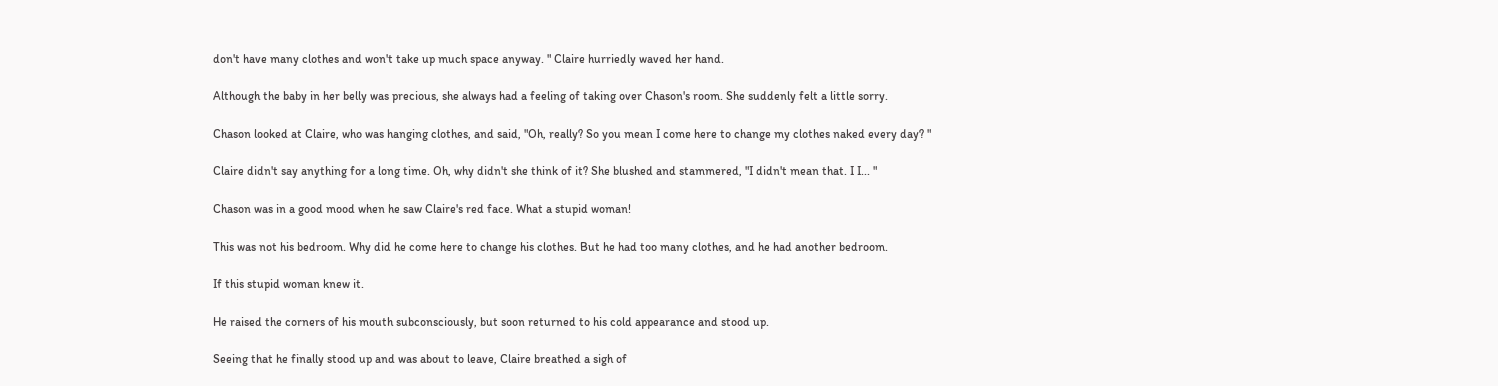don't have many clothes and won't take up much space anyway. " Claire hurriedly waved her hand.

Although the baby in her belly was precious, she always had a feeling of taking over Chason's room. She suddenly felt a little sorry.

Chason looked at Claire, who was hanging clothes, and said, "Oh, really? So you mean I come here to change my clothes naked every day? "

Claire didn't say anything for a long time. Oh, why didn't she think of it? She blushed and stammered, "I didn't mean that. I I... "

Chason was in a good mood when he saw Claire's red face. What a stupid woman!

This was not his bedroom. Why did he come here to change his clothes. But he had too many clothes, and he had another bedroom.

If this stupid woman knew it.

He raised the corners of his mouth subconsciously, but soon returned to his cold appearance and stood up.

Seeing that he finally stood up and was about to leave, Claire breathed a sigh of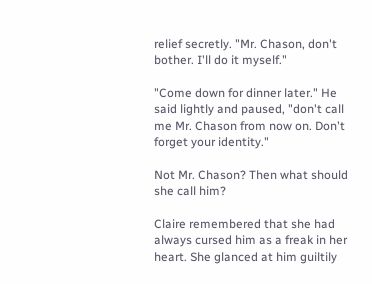relief secretly. "Mr. Chason, don't bother. I'll do it myself."

"Come down for dinner later." He said lightly and paused, "don't call me Mr. Chason from now on. Don't forget your identity."

Not Mr. Chason? Then what should she call him?

Claire remembered that she had always cursed him as a freak in her heart. She glanced at him guiltily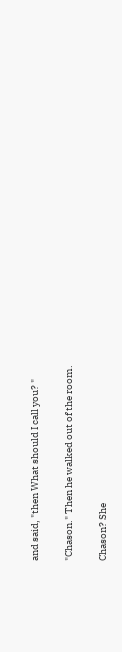and said, "then What should I call you? "

"Chason." Then he walked out of the room.

Chason? She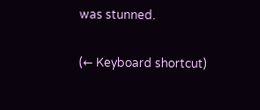was stunned.

(← Keyboard shortcut)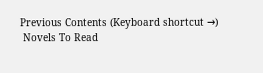Previous Contents (Keyboard shortcut →)
 Novels To Read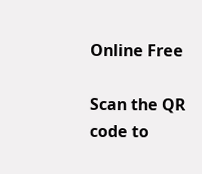Online Free

Scan the QR code to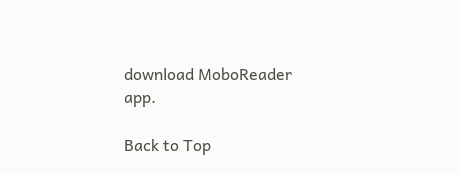download MoboReader app.

Back to Top